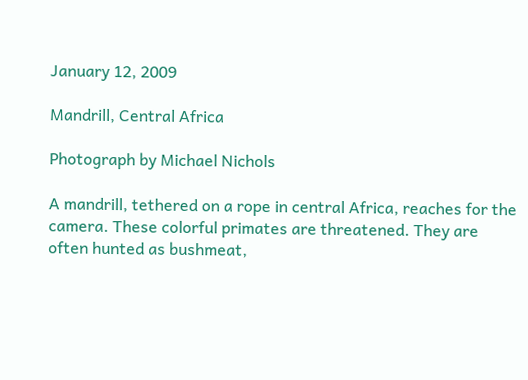January 12, 2009

Mandrill, Central Africa

Photograph by Michael Nichols

A mandrill, tethered on a rope in central Africa, reaches for the camera. These colorful primates are threatened. They are often hunted as bushmeat,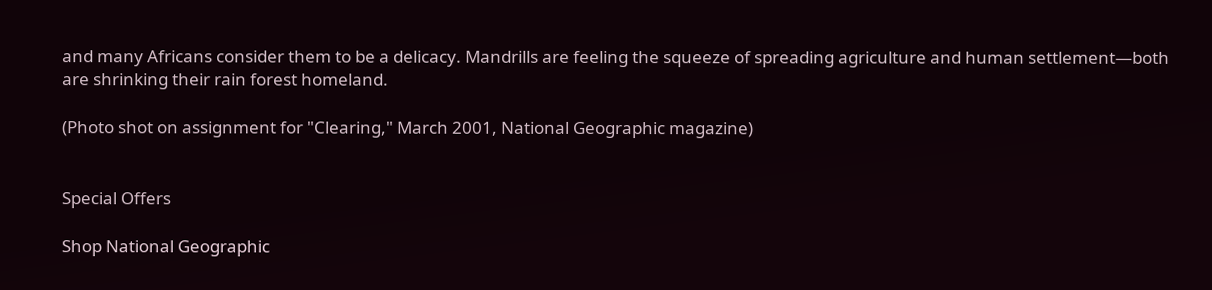and many Africans consider them to be a delicacy. Mandrills are feeling the squeeze of spreading agriculture and human settlement—both are shrinking their rain forest homeland.

(Photo shot on assignment for "Clearing," March 2001, National Geographic magazine)


Special Offers

Shop National Geographic